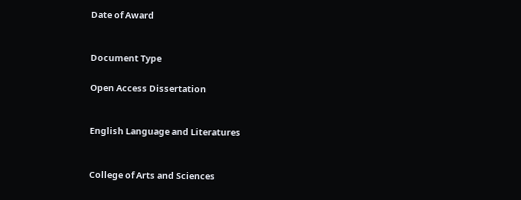Date of Award


Document Type

Open Access Dissertation


English Language and Literatures


College of Arts and Sciences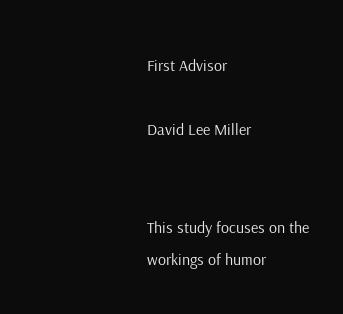First Advisor

David Lee Miller


This study focuses on the workings of humor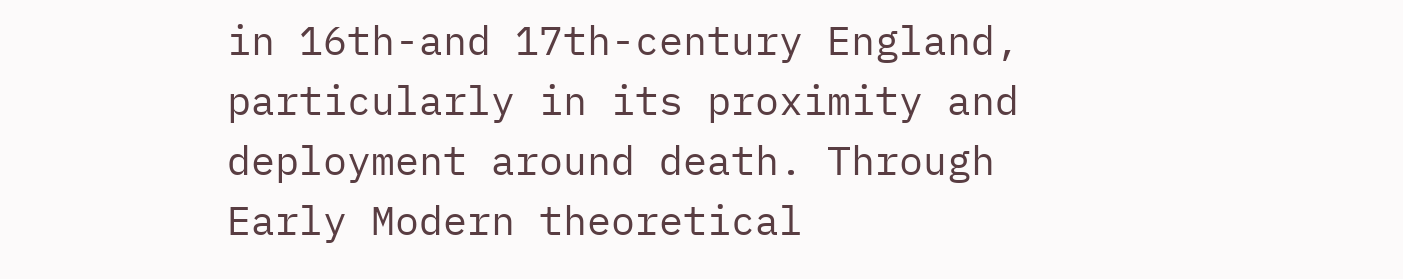in 16th-and 17th-century England, particularly in its proximity and deployment around death. Through Early Modern theoretical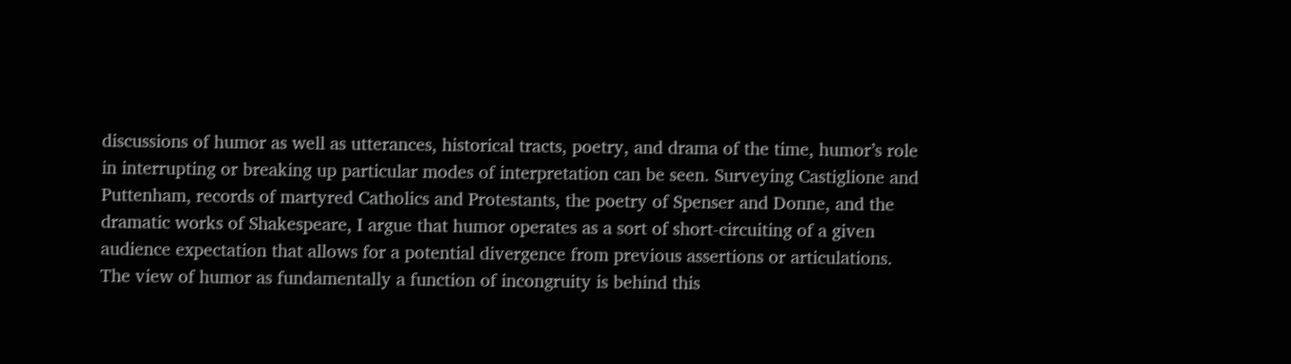discussions of humor as well as utterances, historical tracts, poetry, and drama of the time, humor’s role in interrupting or breaking up particular modes of interpretation can be seen. Surveying Castiglione and Puttenham, records of martyred Catholics and Protestants, the poetry of Spenser and Donne, and the dramatic works of Shakespeare, I argue that humor operates as a sort of short-circuiting of a given audience expectation that allows for a potential divergence from previous assertions or articulations. The view of humor as fundamentally a function of incongruity is behind this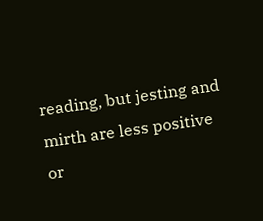reading, but jesting and mirth are less positive or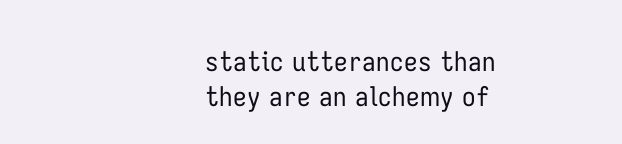static utterances than they are an alchemy of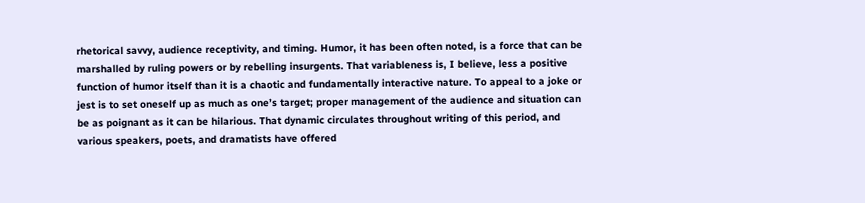rhetorical savvy, audience receptivity, and timing. Humor, it has been often noted, is a force that can be marshalled by ruling powers or by rebelling insurgents. That variableness is, I believe, less a positive function of humor itself than it is a chaotic and fundamentally interactive nature. To appeal to a joke or jest is to set oneself up as much as one’s target; proper management of the audience and situation can be as poignant as it can be hilarious. That dynamic circulates throughout writing of this period, and various speakers, poets, and dramatists have offered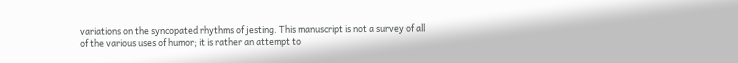variations on the syncopated rhythms of jesting. This manuscript is not a survey of all of the various uses of humor; it is rather an attempt to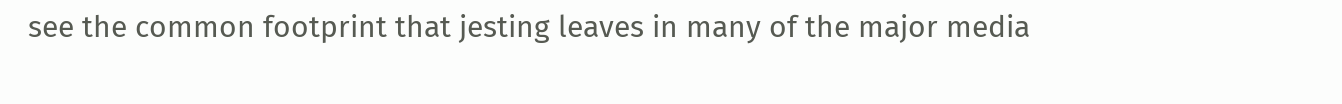see the common footprint that jesting leaves in many of the major media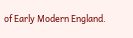of Early Modern England.